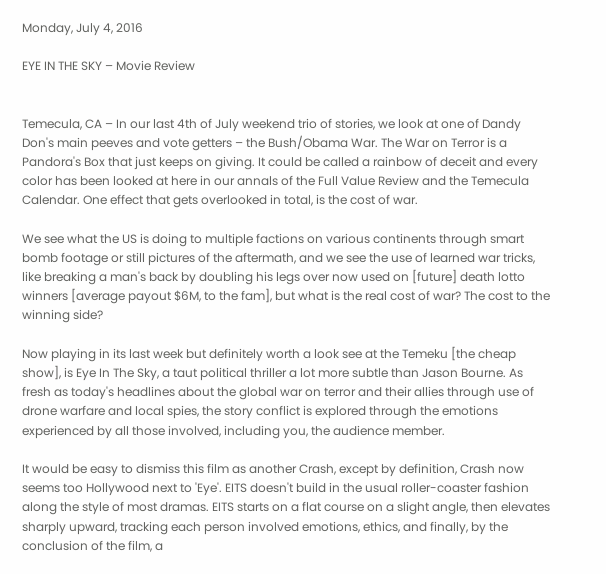Monday, July 4, 2016

EYE IN THE SKY – Movie Review


Temecula, CA – In our last 4th of July weekend trio of stories, we look at one of Dandy Don's main peeves and vote getters – the Bush/Obama War. The War on Terror is a Pandora's Box that just keeps on giving. It could be called a rainbow of deceit and every color has been looked at here in our annals of the Full Value Review and the Temecula Calendar. One effect that gets overlooked in total, is the cost of war.

We see what the US is doing to multiple factions on various continents through smart bomb footage or still pictures of the aftermath, and we see the use of learned war tricks, like breaking a man's back by doubling his legs over now used on [future] death lotto winners [average payout $6M, to the fam], but what is the real cost of war? The cost to the winning side?

Now playing in its last week but definitely worth a look see at the Temeku [the cheap show], is Eye In The Sky, a taut political thriller a lot more subtle than Jason Bourne. As fresh as today's headlines about the global war on terror and their allies through use of drone warfare and local spies, the story conflict is explored through the emotions experienced by all those involved, including you, the audience member.

It would be easy to dismiss this film as another Crash, except by definition, Crash now seems too Hollywood next to 'Eye'. EITS doesn't build in the usual roller-coaster fashion along the style of most dramas. EITS starts on a flat course on a slight angle, then elevates sharply upward, tracking each person involved emotions, ethics, and finally, by the conclusion of the film, a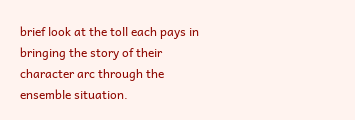brief look at the toll each pays in bringing the story of their character arc through the ensemble situation.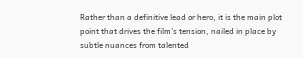Rather than a definitive lead or hero, it is the main plot point that drives the film's tension, nailed in place by subtle nuances from talented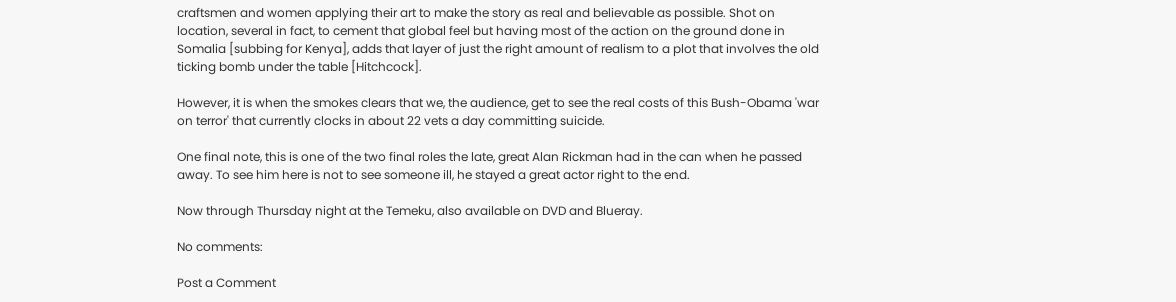craftsmen and women applying their art to make the story as real and believable as possible. Shot on location, several in fact, to cement that global feel but having most of the action on the ground done in Somalia [subbing for Kenya], adds that layer of just the right amount of realism to a plot that involves the old ticking bomb under the table [Hitchcock].

However, it is when the smokes clears that we, the audience, get to see the real costs of this Bush-Obama 'war on terror' that currently clocks in about 22 vets a day committing suicide.

One final note, this is one of the two final roles the late, great Alan Rickman had in the can when he passed away. To see him here is not to see someone ill, he stayed a great actor right to the end.

Now through Thursday night at the Temeku, also available on DVD and Blueray.

No comments:

Post a Comment